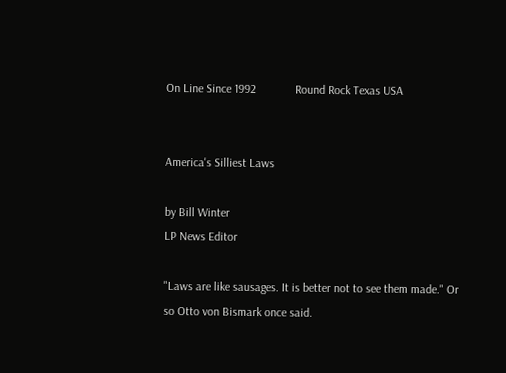On Line Since 1992             Round Rock Texas USA


America's Silliest Laws

by Bill Winter
LP News Editor

"Laws are like sausages. It is better not to see them made." Or so Otto von Bismark once said.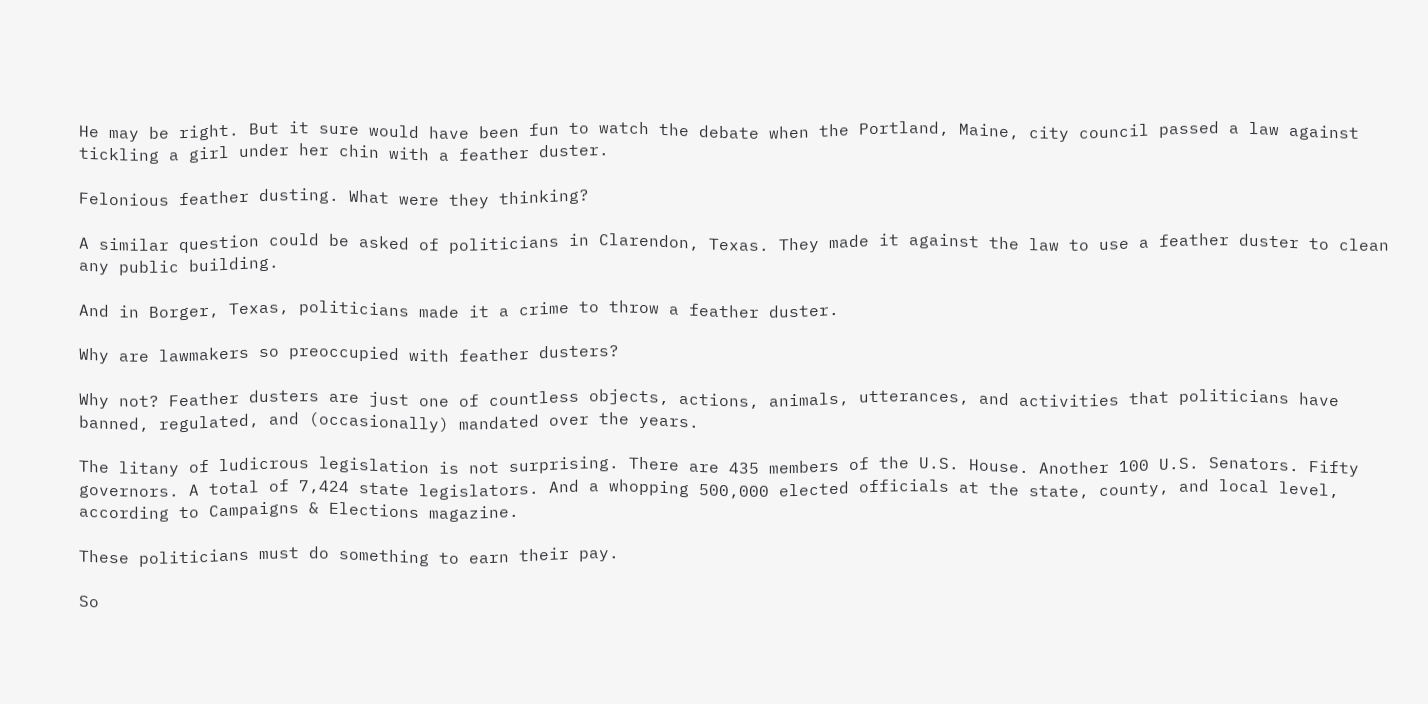He may be right. But it sure would have been fun to watch the debate when the Portland, Maine, city council passed a law against tickling a girl under her chin with a feather duster.

Felonious feather dusting. What were they thinking?

A similar question could be asked of politicians in Clarendon, Texas. They made it against the law to use a feather duster to clean any public building.

And in Borger, Texas, politicians made it a crime to throw a feather duster.

Why are lawmakers so preoccupied with feather dusters?

Why not? Feather dusters are just one of countless objects, actions, animals, utterances, and activities that politicians have banned, regulated, and (occasionally) mandated over the years.

The litany of ludicrous legislation is not surprising. There are 435 members of the U.S. House. Another 100 U.S. Senators. Fifty governors. A total of 7,424 state legislators. And a whopping 500,000 elected officials at the state, county, and local level, according to Campaigns & Elections magazine.

These politicians must do something to earn their pay.

So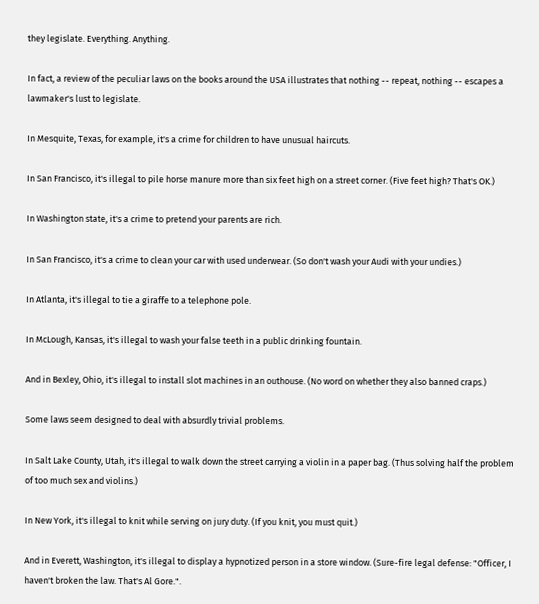they legislate. Everything. Anything.

In fact, a review of the peculiar laws on the books around the USA illustrates that nothing -- repeat, nothing -- escapes a lawmaker's lust to legislate.

In Mesquite, Texas, for example, it's a crime for children to have unusual haircuts.

In San Francisco, it's illegal to pile horse manure more than six feet high on a street corner. (Five feet high? That's OK.)

In Washington state, it's a crime to pretend your parents are rich.

In San Francisco, it's a crime to clean your car with used underwear. (So don't wash your Audi with your undies.)

In Atlanta, it's illegal to tie a giraffe to a telephone pole.

In McLough, Kansas, it's illegal to wash your false teeth in a public drinking fountain.

And in Bexley, Ohio, it's illegal to install slot machines in an outhouse. (No word on whether they also banned craps.)

Some laws seem designed to deal with absurdly trivial problems.

In Salt Lake County, Utah, it's illegal to walk down the street carrying a violin in a paper bag. (Thus solving half the problem of too much sex and violins.)

In New York, it's illegal to knit while serving on jury duty. (If you knit, you must quit.)

And in Everett, Washington, it's illegal to display a hypnotized person in a store window. (Sure-fire legal defense: "Officer, I haven't broken the law. That's Al Gore.".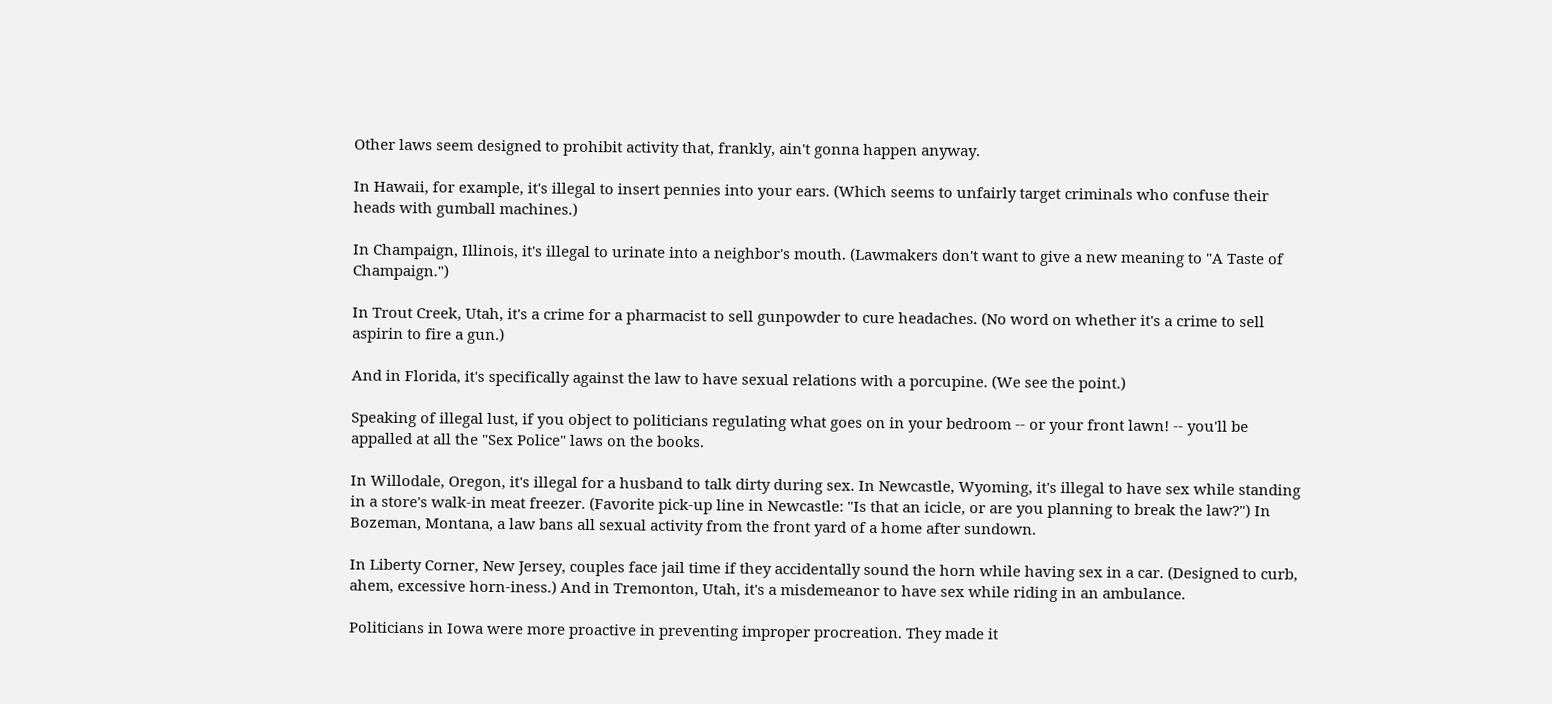Other laws seem designed to prohibit activity that, frankly, ain't gonna happen anyway.

In Hawaii, for example, it's illegal to insert pennies into your ears. (Which seems to unfairly target criminals who confuse their heads with gumball machines.)

In Champaign, Illinois, it's illegal to urinate into a neighbor's mouth. (Lawmakers don't want to give a new meaning to "A Taste of Champaign.")

In Trout Creek, Utah, it's a crime for a pharmacist to sell gunpowder to cure headaches. (No word on whether it's a crime to sell aspirin to fire a gun.)

And in Florida, it's specifically against the law to have sexual relations with a porcupine. (We see the point.)

Speaking of illegal lust, if you object to politicians regulating what goes on in your bedroom -- or your front lawn! -- you'll be appalled at all the "Sex Police" laws on the books.

In Willodale, Oregon, it's illegal for a husband to talk dirty during sex. In Newcastle, Wyoming, it's illegal to have sex while standing in a store's walk-in meat freezer. (Favorite pick-up line in Newcastle: "Is that an icicle, or are you planning to break the law?") In Bozeman, Montana, a law bans all sexual activity from the front yard of a home after sundown.

In Liberty Corner, New Jersey, couples face jail time if they accidentally sound the horn while having sex in a car. (Designed to curb, ahem, excessive horn-iness.) And in Tremonton, Utah, it's a misdemeanor to have sex while riding in an ambulance.

Politicians in Iowa were more proactive in preventing improper procreation. They made it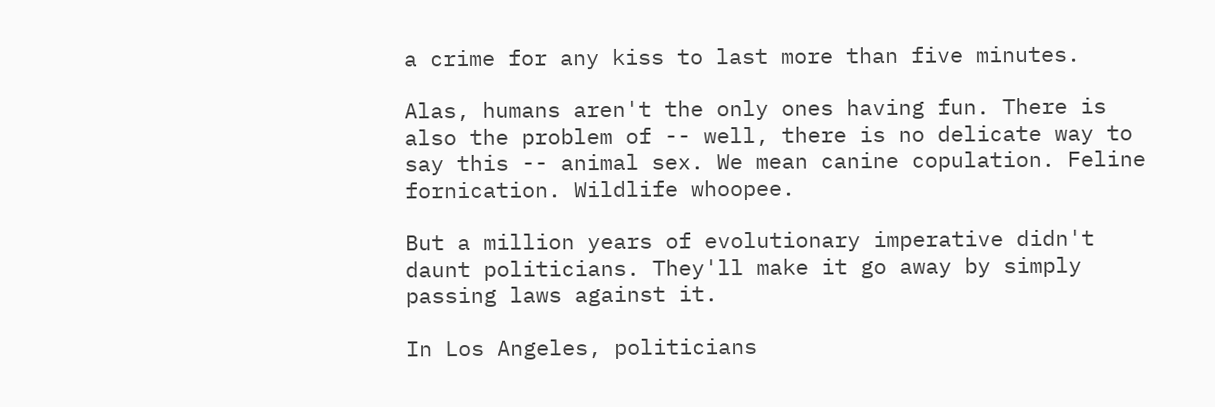a crime for any kiss to last more than five minutes.

Alas, humans aren't the only ones having fun. There is also the problem of -- well, there is no delicate way to say this -- animal sex. We mean canine copulation. Feline fornication. Wildlife whoopee.

But a million years of evolutionary imperative didn't daunt politicians. They'll make it go away by simply passing laws against it.

In Los Angeles, politicians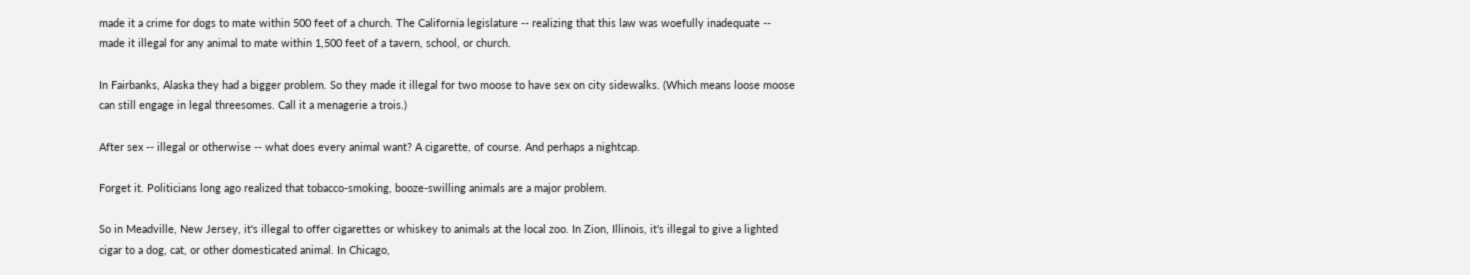made it a crime for dogs to mate within 500 feet of a church. The California legislature -- realizing that this law was woefully inadequate -- made it illegal for any animal to mate within 1,500 feet of a tavern, school, or church.

In Fairbanks, Alaska they had a bigger problem. So they made it illegal for two moose to have sex on city sidewalks. (Which means loose moose can still engage in legal threesomes. Call it a menagerie a trois.)

After sex -- illegal or otherwise -- what does every animal want? A cigarette, of course. And perhaps a nightcap.

Forget it. Politicians long ago realized that tobacco-smoking, booze-swilling animals are a major problem.

So in Meadville, New Jersey, it's illegal to offer cigarettes or whiskey to animals at the local zoo. In Zion, Illinois, it's illegal to give a lighted cigar to a dog, cat, or other domesticated animal. In Chicago,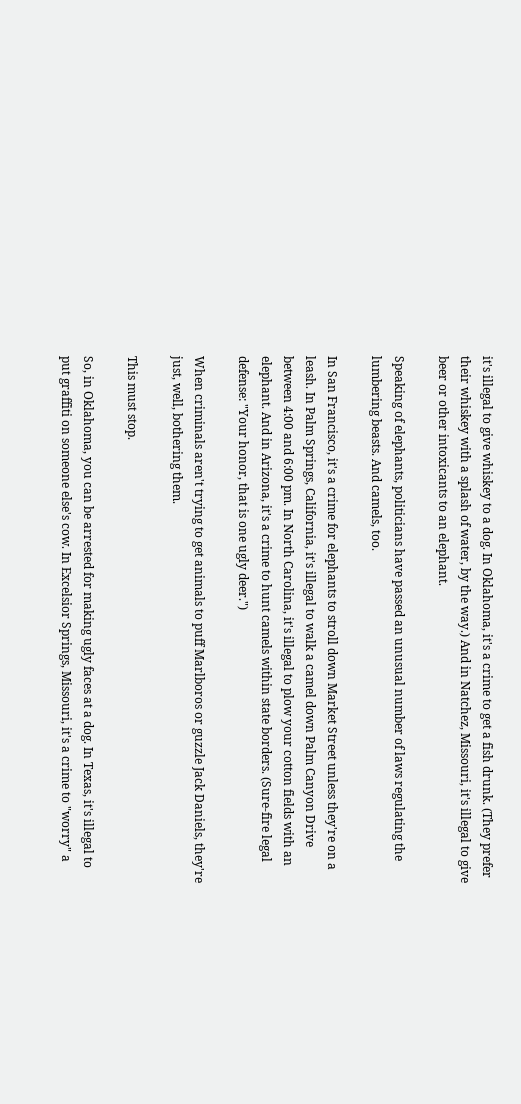it's illegal to give whiskey to a dog. In Oklahoma, it's a crime to get a fish drunk. (They prefer their whiskey with a splash of water, by the way.) And in Natchez, Missouri, it's illegal to give beer or other intoxicants to an elephant.

Speaking of elephants, politicians have passed an unusual number of laws regulating the lumbering beasts. And camels, too.

In San Francisco, it's a crime for elephants to stroll down Market Street unless they're on a leash. In Palm Springs, California, it's illegal to walk a camel down Palm Canyon Drive between 4:00 and 6:00 pm. In North Carolina, it's illegal to plow your cotton fields with an elephant. And in Arizona, it's a crime to hunt camels within state borders. (Sure-fire legal defense: "Your honor, that is one ugly deer.")

When criminals aren't trying to get animals to puff Marlboros or guzzle Jack Daniels, they're just, well, bothering them.

This must stop.

So, in Oklahoma, you can be arrested for making ugly faces at a dog. In Texas, it's illegal to put graffiti on someone else's cow. In Excelsior Springs, Missouri, it's a crime to "worry" a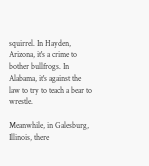squirrel. In Hayden, Arizona, it's a crime to bother bullfrogs. In Alabama, it's against the law to try to teach a bear to wrestle.

Meanwhile, in Galesburg, Illinois, there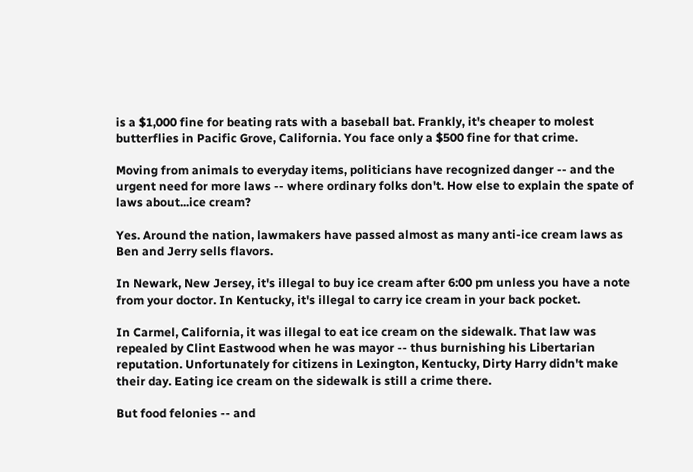is a $1,000 fine for beating rats with a baseball bat. Frankly, it's cheaper to molest butterflies in Pacific Grove, California. You face only a $500 fine for that crime.

Moving from animals to everyday items, politicians have recognized danger -- and the urgent need for more laws -- where ordinary folks don't. How else to explain the spate of laws about...ice cream?

Yes. Around the nation, lawmakers have passed almost as many anti-ice cream laws as Ben and Jerry sells flavors.

In Newark, New Jersey, it's illegal to buy ice cream after 6:00 pm unless you have a note from your doctor. In Kentucky, it's illegal to carry ice cream in your back pocket.

In Carmel, California, it was illegal to eat ice cream on the sidewalk. That law was repealed by Clint Eastwood when he was mayor -- thus burnishing his Libertarian reputation. Unfortunately for citizens in Lexington, Kentucky, Dirty Harry didn't make their day. Eating ice cream on the sidewalk is still a crime there.

But food felonies -- and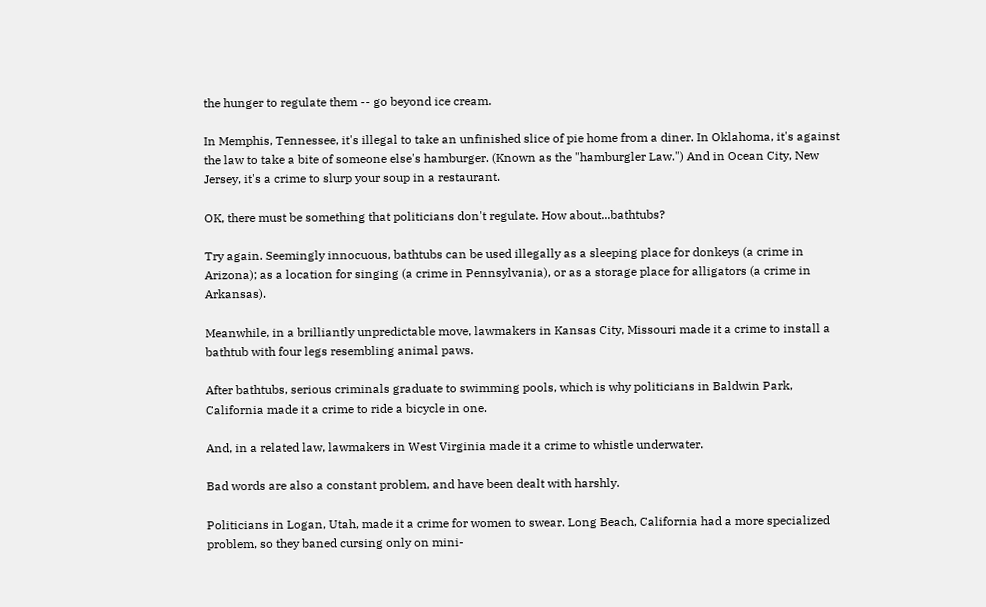the hunger to regulate them -- go beyond ice cream.

In Memphis, Tennessee, it's illegal to take an unfinished slice of pie home from a diner. In Oklahoma, it's against the law to take a bite of someone else's hamburger. (Known as the "hamburgler Law.") And in Ocean City, New Jersey, it's a crime to slurp your soup in a restaurant.

OK, there must be something that politicians don't regulate. How about...bathtubs?

Try again. Seemingly innocuous, bathtubs can be used illegally as a sleeping place for donkeys (a crime in Arizona); as a location for singing (a crime in Pennsylvania), or as a storage place for alligators (a crime in Arkansas).

Meanwhile, in a brilliantly unpredictable move, lawmakers in Kansas City, Missouri made it a crime to install a bathtub with four legs resembling animal paws.

After bathtubs, serious criminals graduate to swimming pools, which is why politicians in Baldwin Park, California made it a crime to ride a bicycle in one.

And, in a related law, lawmakers in West Virginia made it a crime to whistle underwater.

Bad words are also a constant problem, and have been dealt with harshly.

Politicians in Logan, Utah, made it a crime for women to swear. Long Beach, California had a more specialized problem, so they baned cursing only on mini-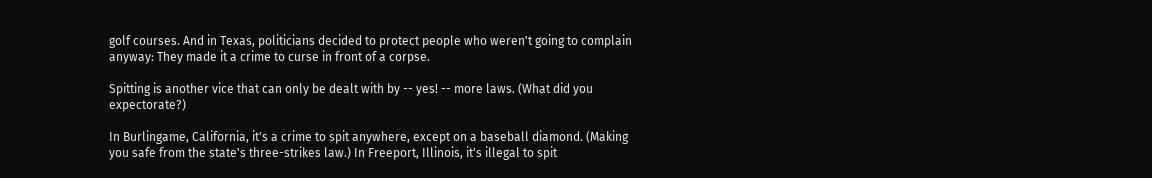golf courses. And in Texas, politicians decided to protect people who weren't going to complain anyway: They made it a crime to curse in front of a corpse.

Spitting is another vice that can only be dealt with by -- yes! -- more laws. (What did you expectorate?)

In Burlingame, California, it's a crime to spit anywhere, except on a baseball diamond. (Making you safe from the state's three-strikes law.) In Freeport, Illinois, it's illegal to spit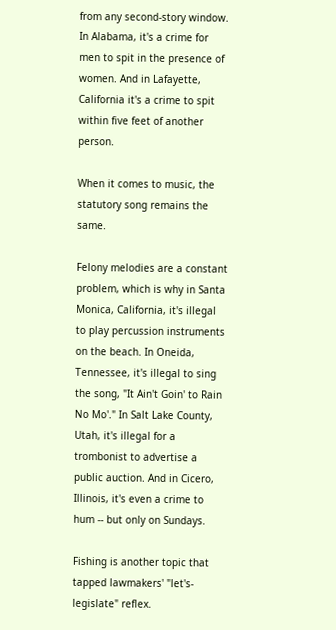from any second-story window. In Alabama, it's a crime for men to spit in the presence of women. And in Lafayette, California it's a crime to spit within five feet of another person.

When it comes to music, the statutory song remains the same.

Felony melodies are a constant problem, which is why in Santa Monica, California, it's illegal to play percussion instruments on the beach. In Oneida, Tennessee, it's illegal to sing the song, "It Ain't Goin' to Rain No Mo'." In Salt Lake County, Utah, it's illegal for a trombonist to advertise a public auction. And in Cicero, Illinois, it's even a crime to hum -- but only on Sundays.

Fishing is another topic that tapped lawmakers' "let's-legislate" reflex.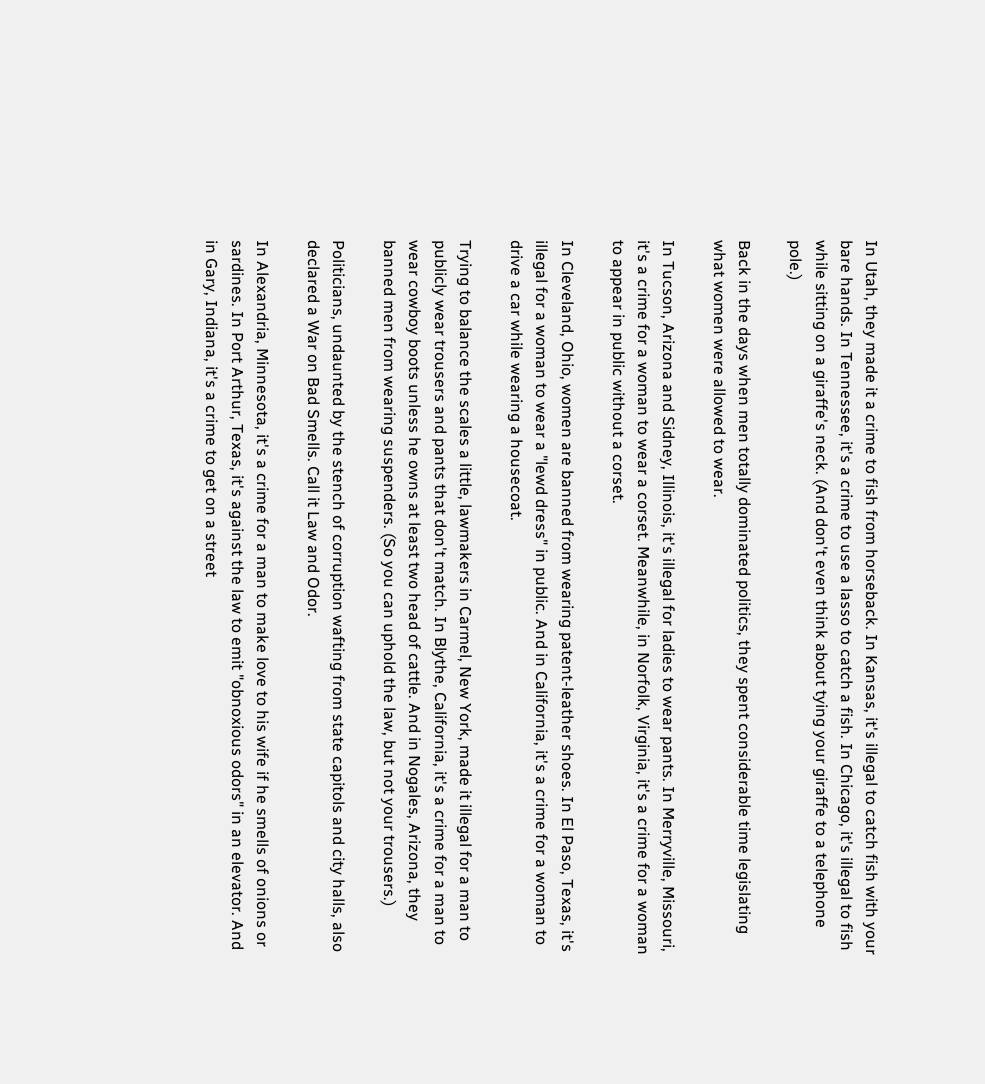In Utah, they made it a crime to fish from horseback. In Kansas, it's illegal to catch fish with your bare hands. In Tennessee, it's a crime to use a lasso to catch a fish. In Chicago, it's illegal to fish while sitting on a giraffe's neck. (And don't even think about tying your giraffe to a telephone pole.)

Back in the days when men totally dominated politics, they spent considerable time legislating what women were allowed to wear.

In Tucson, Arizona and Sidney, Illinois, it's illegal for ladies to wear pants. In Merryville, Missouri, it's a crime for a woman to wear a corset. Meanwhile, in Norfolk, Virginia, it's a crime for a woman to appear in public without a corset.

In Cleveland, Ohio, women are banned from wearing patent-leather shoes. In El Paso, Texas, it's illegal for a woman to wear a "lewd dress" in public. And in California, it's a crime for a woman to drive a car while wearing a housecoat.

Trying to balance the scales a little, lawmakers in Carmel, New York, made it illegal for a man to publicly wear trousers and pants that don't match. In Blythe, California, it's a crime for a man to wear cowboy boots unless he owns at least two head of cattle. And in Nogales, Arizona, they banned men from wearing suspenders. (So you can uphold the law, but not your trousers.)

Politicians, undaunted by the stench of corruption wafting from state capitols and city halls, also declared a War on Bad Smells. Call it Law and Odor.

In Alexandria, Minnesota, it's a crime for a man to make love to his wife if he smells of onions or sardines. In Port Arthur, Texas, it's against the law to emit "obnoxious odors" in an elevator. And in Gary, Indiana, it's a crime to get on a street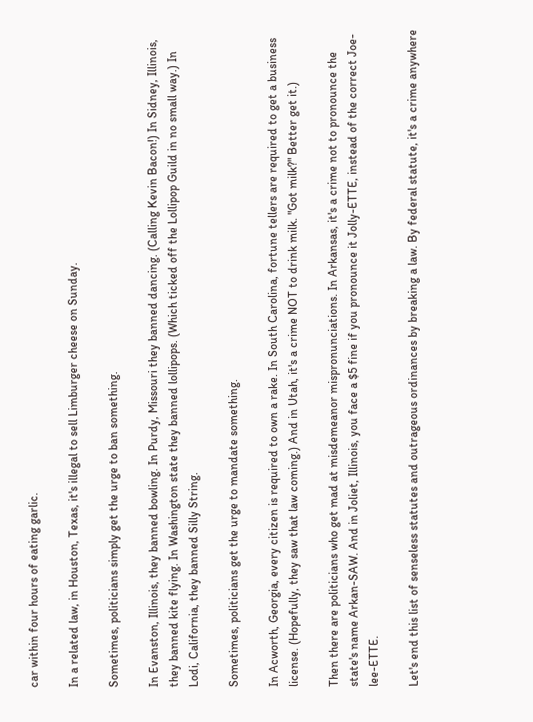car within four hours of eating garlic.

In a related law, in Houston, Texas, it's illegal to sell Limburger cheese on Sunday.

Sometimes, politicians simply get the urge to ban something.

In Evanston, Illinois, they banned bowling. In Purdy, Missouri they banned dancing. (Calling Kevin Bacon!) In Sidney, Illinois, they banned kite flying. In Washington state they banned lollipops. (Which ticked off the Lollipop Guild in no small way.) In Lodi, California, they banned Silly String.

Sometimes, politicians get the urge to mandate something.

In Acworth, Georgia, every citizen is required to own a rake. In South Carolina, fortune tellers are required to get a business license. (Hopefully, they saw that law coming.) And in Utah, it's a crime NOT to drink milk. "Got milk?" Better get it.)

Then there are politicians who get mad at misdemeanor mispronunciations. In Arkansas, it's a crime not to pronounce the state's name Arkan-SAW. And in Joliet, Illinois, you face a $5 fine if you pronounce it Jolly-ETTE, instead of the correct Joe-lee-ETTE.

Let's end this list of senseless statutes and outrageous ordinances by breaking a law. By federal statute, it's a crime anywhere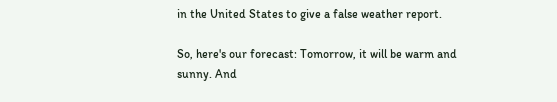in the United States to give a false weather report.

So, here's our forecast: Tomorrow, it will be warm and sunny. And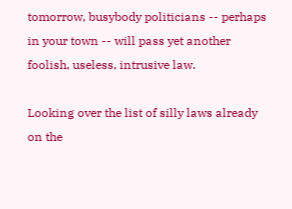tomorrow, busybody politicians -- perhaps in your town -- will pass yet another foolish, useless, intrusive law.

Looking over the list of silly laws already on the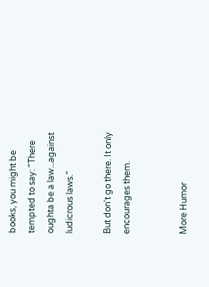books, you might be tempted to say: "There oughta be a law...against ludicrous laws."

But don't go there. It only encourages them.


More Humor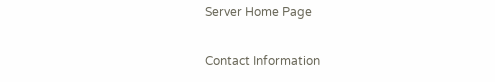Server Home Page

Contact Information